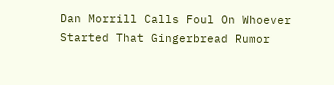Dan Morrill Calls Foul On Whoever Started That Gingerbread Rumor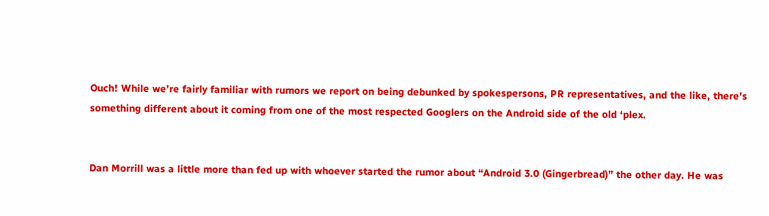Ouch! While we’re fairly familiar with rumors we report on being debunked by spokespersons, PR representatives, and the like, there’s something different about it coming from one of the most respected Googlers on the Android side of the old ‘plex.


Dan Morrill was a little more than fed up with whoever started the rumor about “Android 3.0 (Gingerbread)” the other day. He was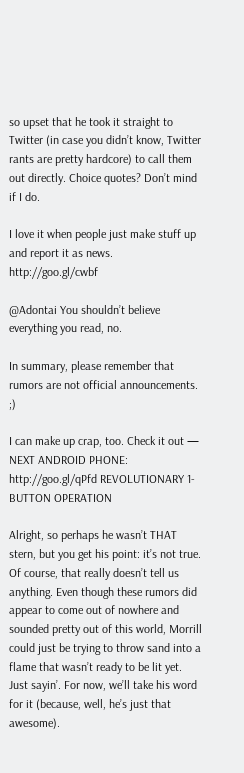so upset that he took it straight to Twitter (in case you didn’t know, Twitter rants are pretty hardcore) to call them out directly. Choice quotes? Don’t mind if I do.

I love it when people just make stuff up and report it as news. http://goo.gl/cwbf

@Adontai You shouldn’t believe everything you read, no.

In summary, please remember that rumors are not official announcements. ;)

I can make up crap, too. Check it out — NEXT ANDROID PHONE: http://goo.gl/qPfd REVOLUTIONARY 1-BUTTON OPERATION

Alright, so perhaps he wasn’t THAT stern, but you get his point: it’s not true. Of course, that really doesn’t tell us anything. Even though these rumors did appear to come out of nowhere and sounded pretty out of this world, Morrill could just be trying to throw sand into a flame that wasn’t ready to be lit yet. Just sayin’. For now, we’ll take his word for it (because, well, he’s just that awesome).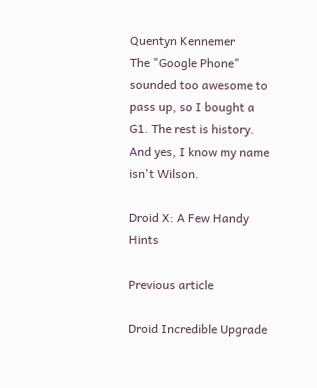Quentyn Kennemer
The "Google Phone" sounded too awesome to pass up, so I bought a G1. The rest is history. And yes, I know my name isn't Wilson.

Droid X: A Few Handy Hints

Previous article

Droid Incredible Upgrade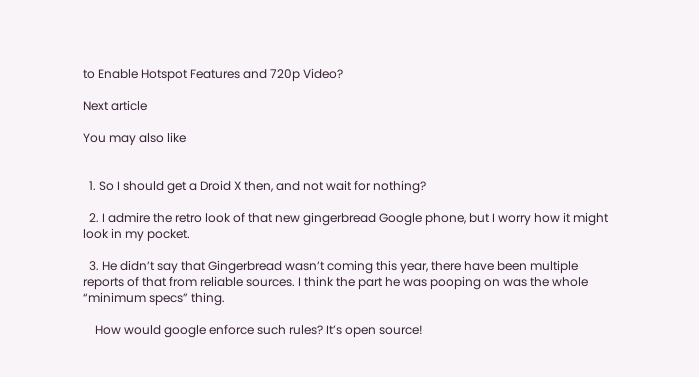to Enable Hotspot Features and 720p Video?

Next article

You may also like


  1. So I should get a Droid X then, and not wait for nothing?

  2. I admire the retro look of that new gingerbread Google phone, but I worry how it might look in my pocket.

  3. He didn’t say that Gingerbread wasn’t coming this year, there have been multiple reports of that from reliable sources. I think the part he was pooping on was the whole “minimum specs” thing.

    How would google enforce such rules? It’s open source!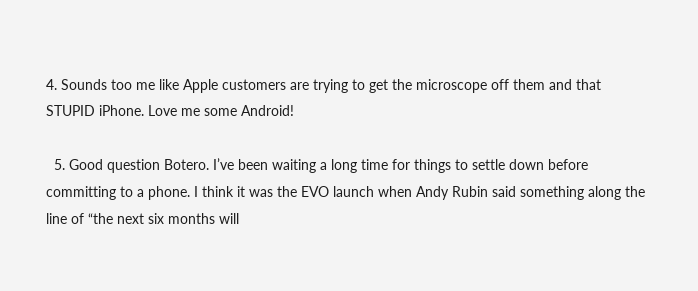4. Sounds too me like Apple customers are trying to get the microscope off them and that STUPID iPhone. Love me some Android!

  5. Good question Botero. I’ve been waiting a long time for things to settle down before committing to a phone. I think it was the EVO launch when Andy Rubin said something along the line of “the next six months will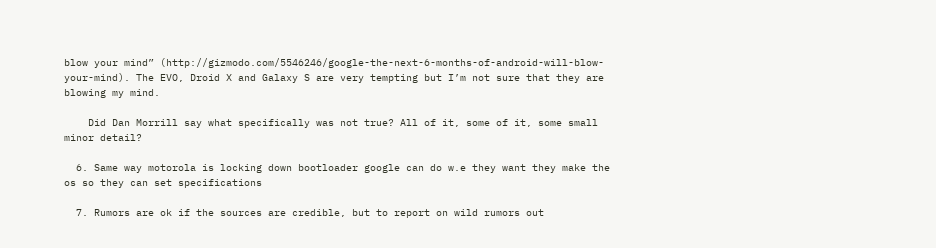blow your mind” (http://gizmodo.com/5546246/google-the-next-6-months-of-android-will-blow-your-mind). The EVO, Droid X and Galaxy S are very tempting but I’m not sure that they are blowing my mind.

    Did Dan Morrill say what specifically was not true? All of it, some of it, some small minor detail?

  6. Same way motorola is locking down bootloader google can do w.e they want they make the os so they can set specifications

  7. Rumors are ok if the sources are credible, but to report on wild rumors out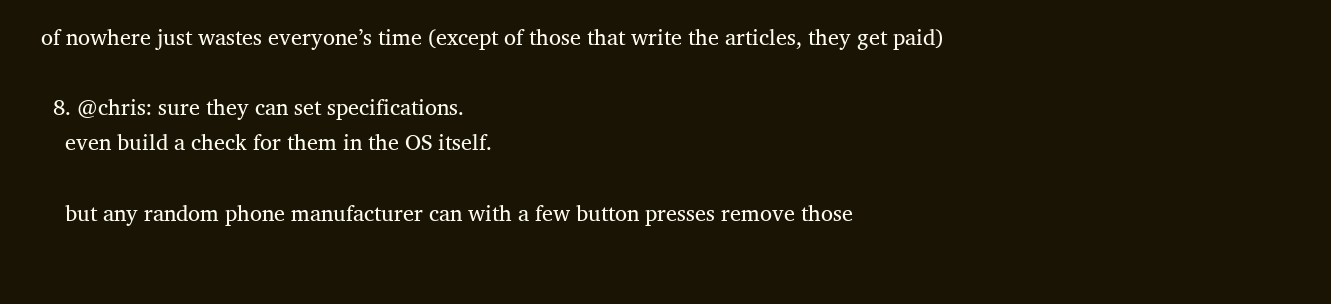of nowhere just wastes everyone’s time (except of those that write the articles, they get paid)

  8. @chris: sure they can set specifications.
    even build a check for them in the OS itself.

    but any random phone manufacturer can with a few button presses remove those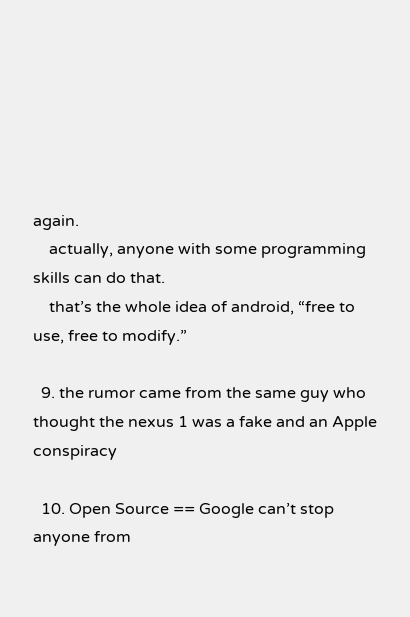again.
    actually, anyone with some programming skills can do that.
    that’s the whole idea of android, “free to use, free to modify.”

  9. the rumor came from the same guy who thought the nexus 1 was a fake and an Apple conspiracy

  10. Open Source == Google can’t stop anyone from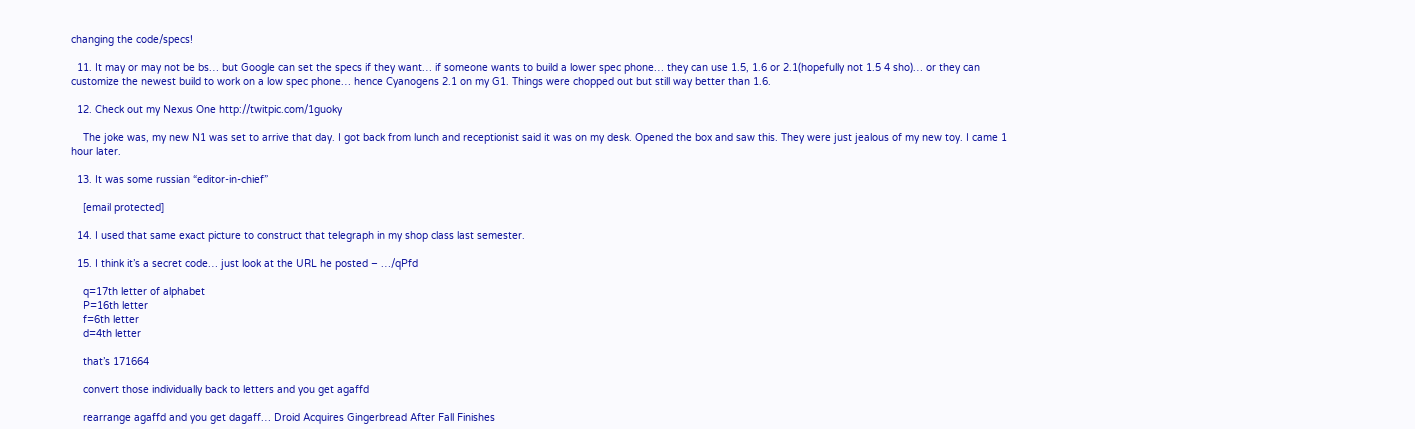changing the code/specs!

  11. It may or may not be bs… but Google can set the specs if they want… if someone wants to build a lower spec phone… they can use 1.5, 1.6 or 2.1(hopefully not 1.5 4 sho)… or they can customize the newest build to work on a low spec phone… hence Cyanogens 2.1 on my G1. Things were chopped out but still way better than 1.6.

  12. Check out my Nexus One http://twitpic.com/1guoky

    The joke was, my new N1 was set to arrive that day. I got back from lunch and receptionist said it was on my desk. Opened the box and saw this. They were just jealous of my new toy. I came 1 hour later.

  13. It was some russian “editor-in-chief”

    [email protected]

  14. I used that same exact picture to construct that telegraph in my shop class last semester.

  15. I think it’s a secret code… just look at the URL he posted – …/qPfd

    q=17th letter of alphabet
    P=16th letter
    f=6th letter
    d=4th letter

    that’s 171664

    convert those individually back to letters and you get agaffd

    rearrange agaffd and you get dagaff… Droid Acquires Gingerbread After Fall Finishes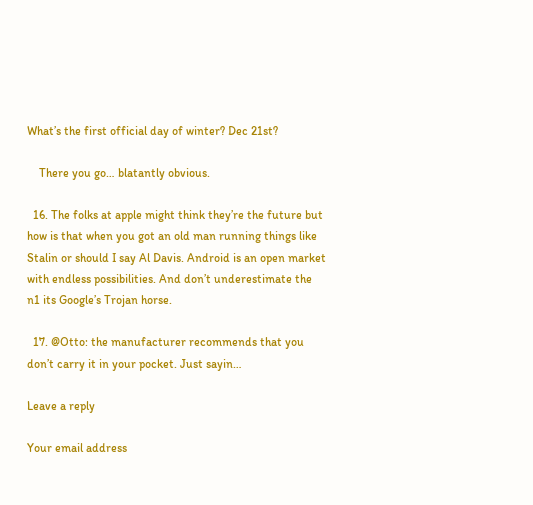What’s the first official day of winter? Dec 21st?

    There you go… blatantly obvious.

  16. The folks at apple might think they’re the future but how is that when you got an old man running things like Stalin or should I say Al Davis. Android is an open market with endless possibilities. And don’t underestimate the n1 its Google’s Trojan horse.

  17. @Otto: the manufacturer recommends that you don’t carry it in your pocket. Just sayin…

Leave a reply

Your email address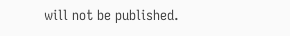will not be published.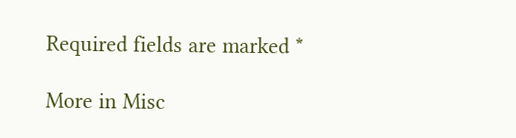Required fields are marked *

More in Misc